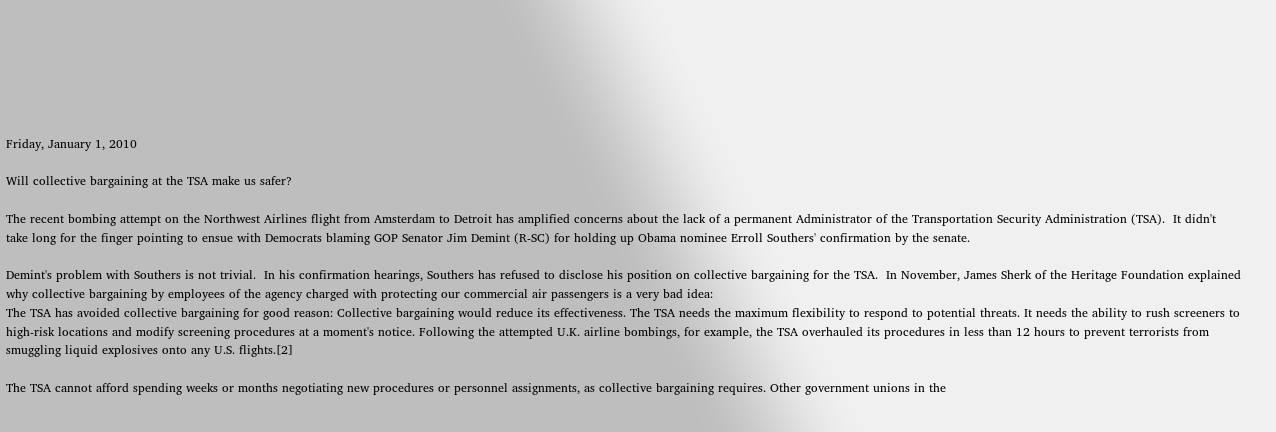Friday, January 1, 2010

Will collective bargaining at the TSA make us safer?

The recent bombing attempt on the Northwest Airlines flight from Amsterdam to Detroit has amplified concerns about the lack of a permanent Administrator of the Transportation Security Administration (TSA).  It didn't take long for the finger pointing to ensue with Democrats blaming GOP Senator Jim Demint (R-SC) for holding up Obama nominee Erroll Southers' confirmation by the senate.

Demint's problem with Southers is not trivial.  In his confirmation hearings, Southers has refused to disclose his position on collective bargaining for the TSA.  In November, James Sherk of the Heritage Foundation explained why collective bargaining by employees of the agency charged with protecting our commercial air passengers is a very bad idea:
The TSA has avoided collective bargaining for good reason: Collective bargaining would reduce its effectiveness. The TSA needs the maximum flexibility to respond to potential threats. It needs the ability to rush screeners to high-risk locations and modify screening procedures at a moment's notice. Following the attempted U.K. airline bombings, for example, the TSA overhauled its procedures in less than 12 hours to prevent terrorists from smuggling liquid explosives onto any U.S. flights.[2]

The TSA cannot afford spending weeks or months negotiating new procedures or personnel assignments, as collective bargaining requires. Other government unions in the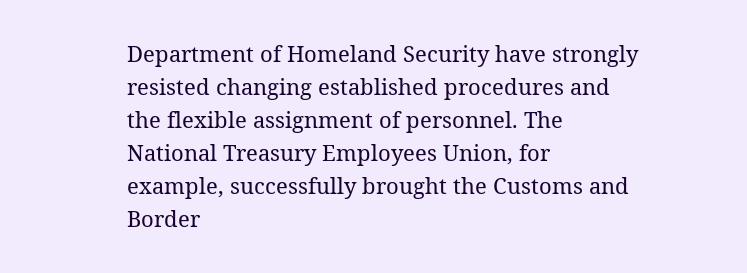Department of Homeland Security have strongly resisted changing established procedures and the flexible assignment of personnel. The National Treasury Employees Union, for example, successfully brought the Customs and Border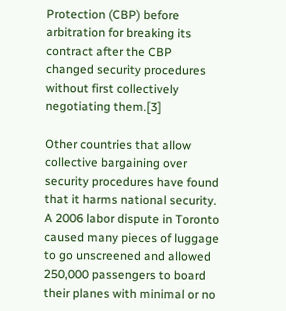Protection (CBP) before arbitration for breaking its contract after the CBP changed security procedures without first collectively negotiating them.[3]

Other countries that allow collective bargaining over security procedures have found that it harms national security. A 2006 labor dispute in Toronto caused many pieces of luggage to go unscreened and allowed 250,000 passengers to board their planes with minimal or no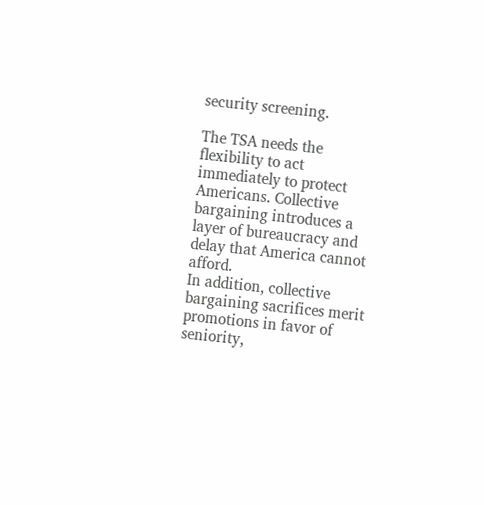security screening.

The TSA needs the flexibility to act immediately to protect Americans. Collective bargaining introduces a layer of bureaucracy and delay that America cannot afford.
In addition, collective bargaining sacrifices merit promotions in favor of seniority,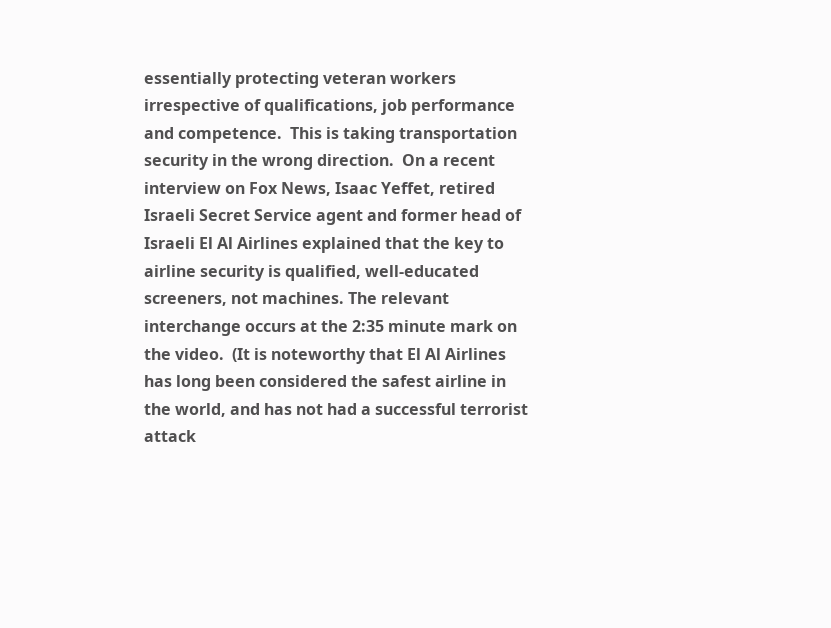essentially protecting veteran workers irrespective of qualifications, job performance and competence.  This is taking transportation security in the wrong direction.  On a recent interview on Fox News, Isaac Yeffet, retired Israeli Secret Service agent and former head of Israeli El Al Airlines explained that the key to airline security is qualified, well-educated screeners, not machines. The relevant interchange occurs at the 2:35 minute mark on the video.  (It is noteworthy that El Al Airlines has long been considered the safest airline in the world, and has not had a successful terrorist attack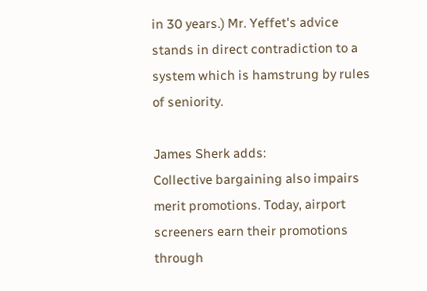in 30 years.) Mr. Yeffet's advice stands in direct contradiction to a system which is hamstrung by rules of seniority.

James Sherk adds:
Collective bargaining also impairs merit promotions. Today, airport screeners earn their promotions through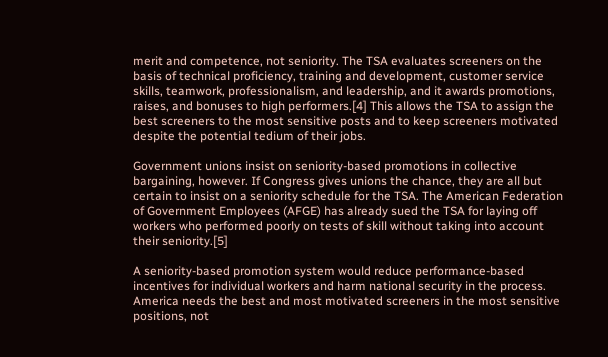merit and competence, not seniority. The TSA evaluates screeners on the basis of technical proficiency, training and development, customer service skills, teamwork, professionalism, and leadership, and it awards promotions, raises, and bonuses to high performers.[4] This allows the TSA to assign the best screeners to the most sensitive posts and to keep screeners motivated despite the potential tedium of their jobs.

Government unions insist on seniority-based promotions in collective bargaining, however. If Congress gives unions the chance, they are all but certain to insist on a seniority schedule for the TSA. The American Federation of Government Employees (AFGE) has already sued the TSA for laying off workers who performed poorly on tests of skill without taking into account their seniority.[5]

A seniority-based promotion system would reduce performance-based incentives for individual workers and harm national security in the process. America needs the best and most motivated screeners in the most sensitive positions, not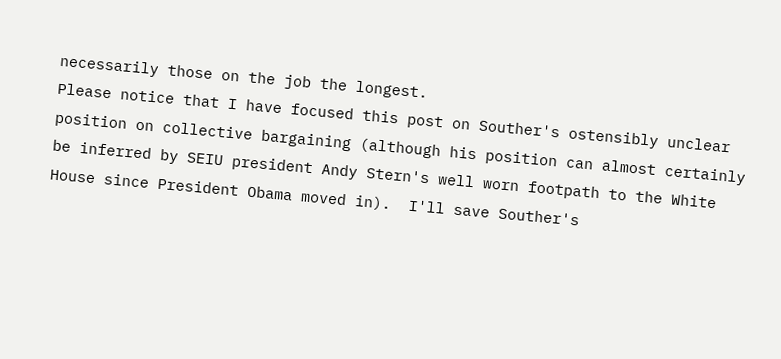necessarily those on the job the longest.
Please notice that I have focused this post on Souther's ostensibly unclear position on collective bargaining (although his position can almost certainly be inferred by SEIU president Andy Stern's well worn footpath to the White House since President Obama moved in).  I'll save Souther's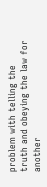problem with telling the truth and obeying the law for another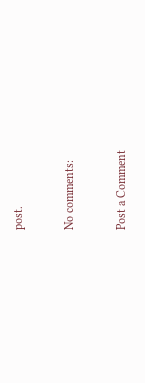post.

No comments:

Post a Comment